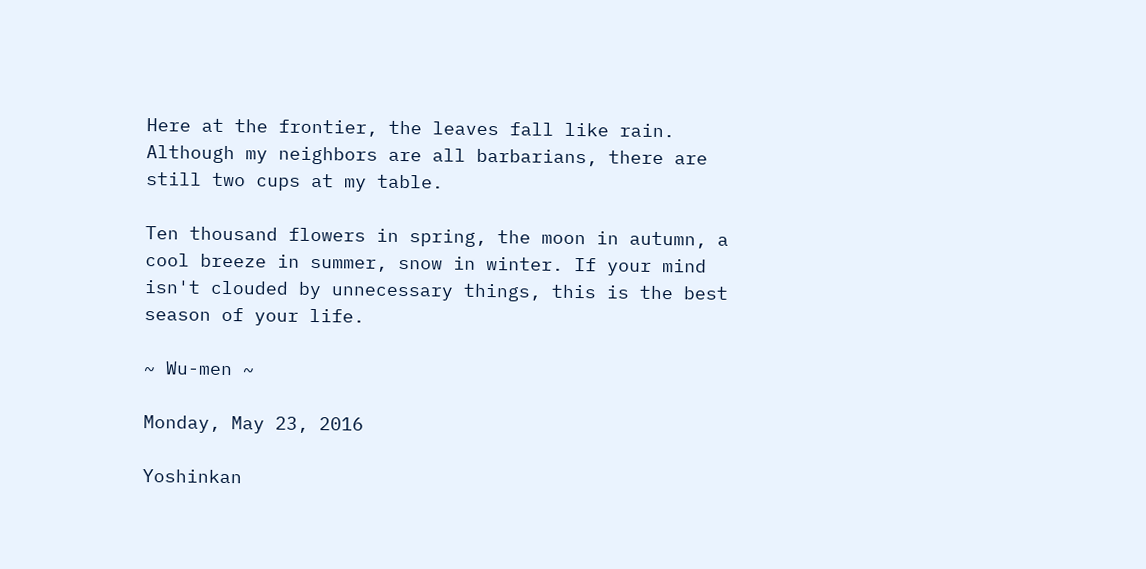Here at the frontier, the leaves fall like rain. Although my neighbors are all barbarians, there are still two cups at my table.

Ten thousand flowers in spring, the moon in autumn, a cool breeze in summer, snow in winter. If your mind isn't clouded by unnecessary things, this is the best season of your life.

~ Wu-men ~

Monday, May 23, 2016

Yoshinkan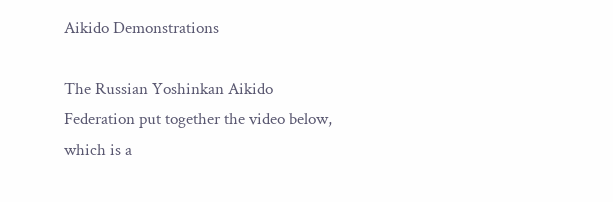Aikido Demonstrations

The Russian Yoshinkan Aikido Federation put together the video below, which is a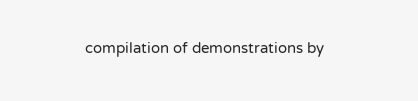compilation of demonstrations by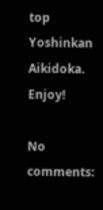top Yoshinkan Aikidoka. Enjoy!

No comments: